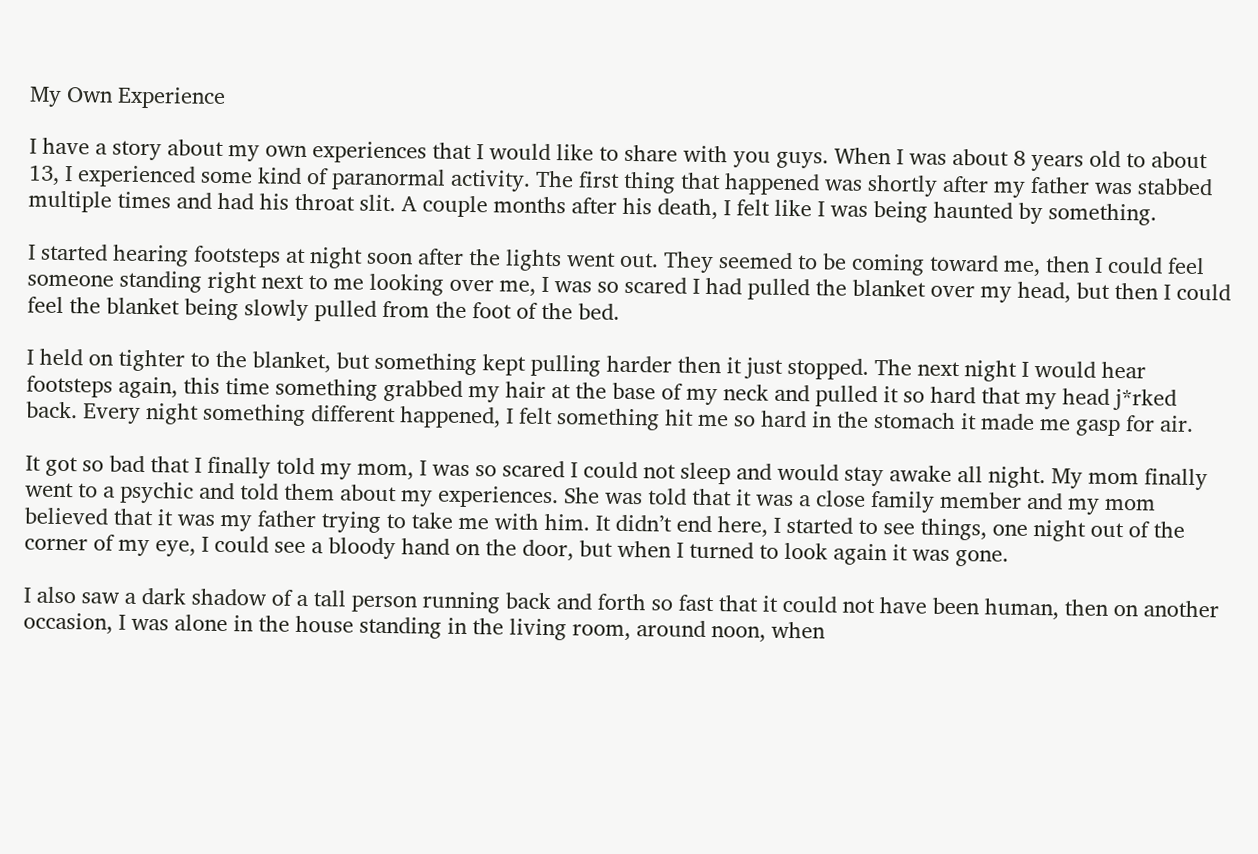My Own Experience

I have a story about my own experiences that I would like to share with you guys. When I was about 8 years old to about 13, I experienced some kind of paranormal activity. The first thing that happened was shortly after my father was stabbed multiple times and had his throat slit. A couple months after his death, I felt like I was being haunted by something.

I started hearing footsteps at night soon after the lights went out. They seemed to be coming toward me, then I could feel someone standing right next to me looking over me, I was so scared I had pulled the blanket over my head, but then I could feel the blanket being slowly pulled from the foot of the bed.

I held on tighter to the blanket, but something kept pulling harder then it just stopped. The next night I would hear footsteps again, this time something grabbed my hair at the base of my neck and pulled it so hard that my head j*rked back. Every night something different happened, I felt something hit me so hard in the stomach it made me gasp for air.

It got so bad that I finally told my mom, I was so scared I could not sleep and would stay awake all night. My mom finally went to a psychic and told them about my experiences. She was told that it was a close family member and my mom believed that it was my father trying to take me with him. It didn’t end here, I started to see things, one night out of the corner of my eye, I could see a bloody hand on the door, but when I turned to look again it was gone.

I also saw a dark shadow of a tall person running back and forth so fast that it could not have been human, then on another occasion, I was alone in the house standing in the living room, around noon, when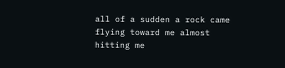all of a sudden a rock came flying toward me almost hitting me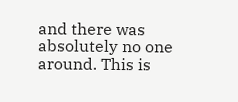and there was absolutely no one around. This is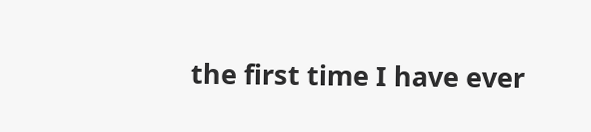the first time I have ever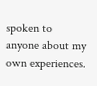spoken to anyone about my own experiences.